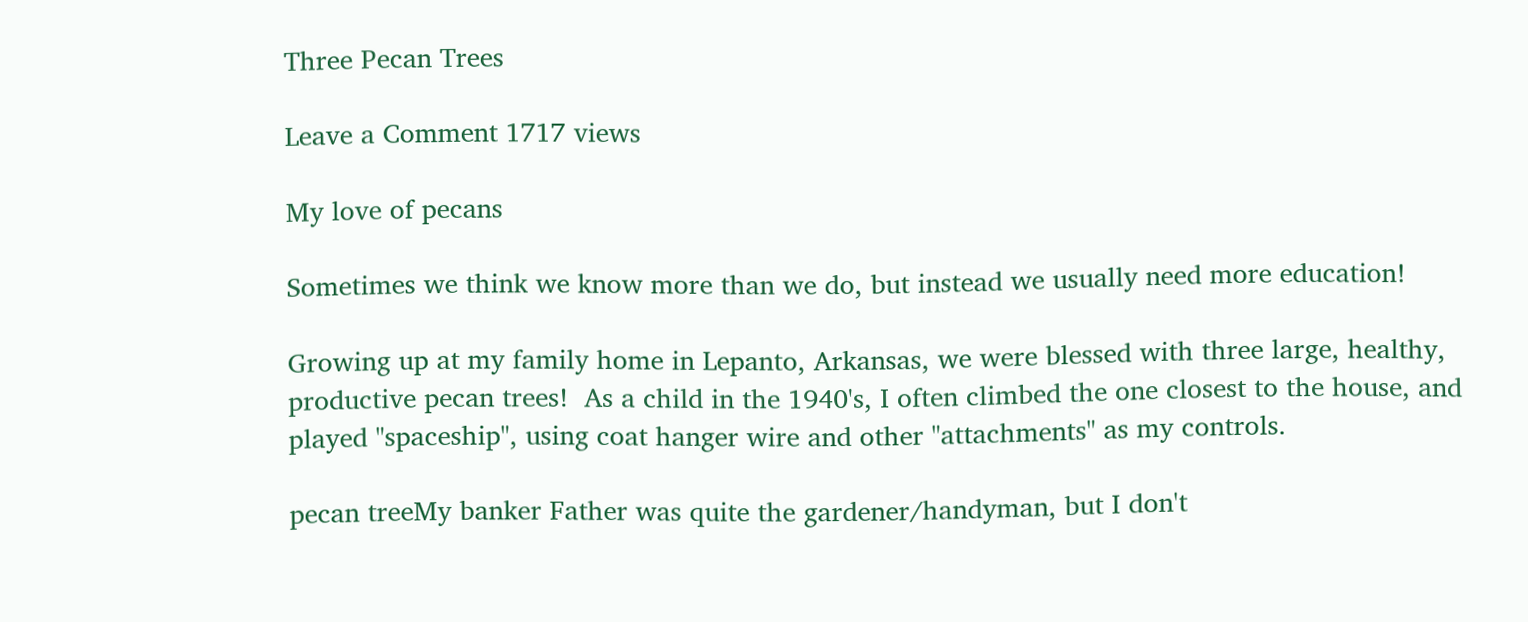Three Pecan Trees

Leave a Comment 1717 views

My love of pecans

Sometimes we think we know more than we do, but instead we usually need more education!

Growing up at my family home in Lepanto, Arkansas, we were blessed with three large, healthy, productive pecan trees!  As a child in the 1940's, I often climbed the one closest to the house, and played "spaceship", using coat hanger wire and other "attachments" as my controls.

pecan treeMy banker Father was quite the gardener/handyman, but I don't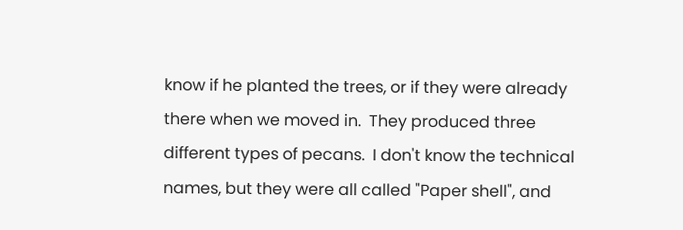know if he planted the trees, or if they were already there when we moved in.  They produced three different types of pecans.  I don't know the technical names, but they were all called "Paper shell", and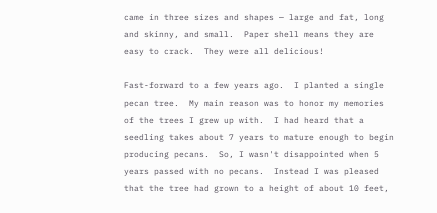came in three sizes and shapes — large and fat, long and skinny, and small.  Paper shell means they are easy to crack.  They were all delicious!

Fast-forward to a few years ago.  I planted a single pecan tree.  My main reason was to honor my memories of the trees I grew up with.  I had heard that a seedling takes about 7 years to mature enough to begin producing pecans.  So, I wasn't disappointed when 5 years passed with no pecans.  Instead I was pleased that the tree had grown to a height of about 10 feet,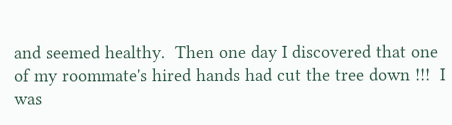and seemed healthy.  Then one day I discovered that one of my roommate's hired hands had cut the tree down !!!  I was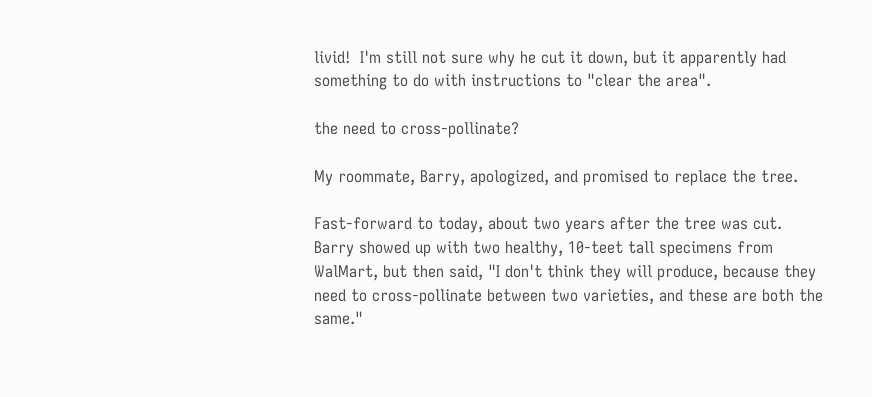livid!  I'm still not sure why he cut it down, but it apparently had something to do with instructions to "clear the area".

the need to cross-pollinate?

My roommate, Barry, apologized, and promised to replace the tree.

Fast-forward to today, about two years after the tree was cut.  Barry showed up with two healthy, 10-teet tall specimens from WalMart, but then said, "I don't think they will produce, because they need to cross-pollinate between two varieties, and these are both the same."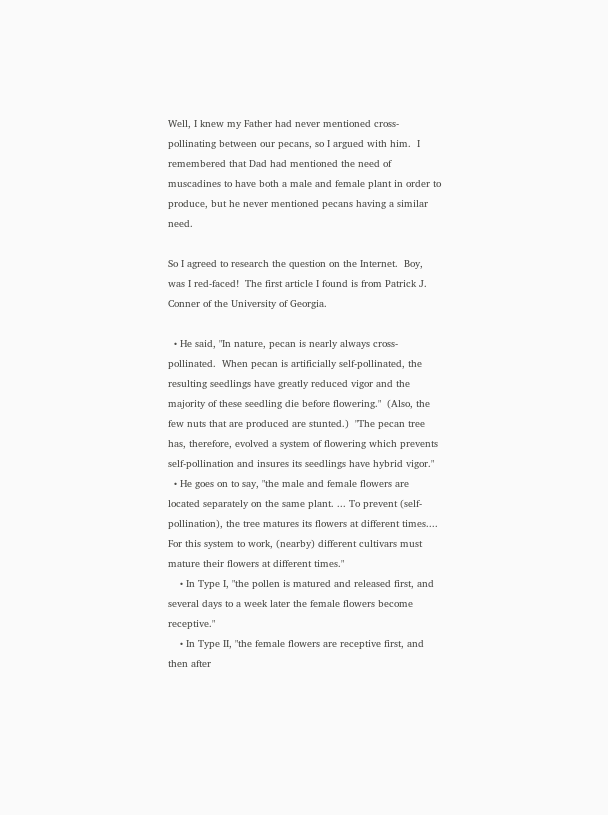Well, I knew my Father had never mentioned cross-pollinating between our pecans, so I argued with him.  I remembered that Dad had mentioned the need of muscadines to have both a male and female plant in order to produce, but he never mentioned pecans having a similar need.

So I agreed to research the question on the Internet.  Boy, was I red-faced!  The first article I found is from Patrick J. Conner of the University of Georgia.

  • He said, "In nature, pecan is nearly always cross-pollinated.  When pecan is artificially self-pollinated, the resulting seedlings have greatly reduced vigor and the majority of these seedling die before flowering."  (Also, the few nuts that are produced are stunted.)  "The pecan tree has, therefore, evolved a system of flowering which prevents self-pollination and insures its seedlings have hybrid vigor."
  • He goes on to say, "the male and female flowers are located separately on the same plant. ... To prevent (self-pollination), the tree matures its flowers at different times....  For this system to work, (nearby) different cultivars must mature their flowers at different times."
    • In Type I, "the pollen is matured and released first, and several days to a week later the female flowers become receptive."
    • In Type II, "the female flowers are receptive first, and then after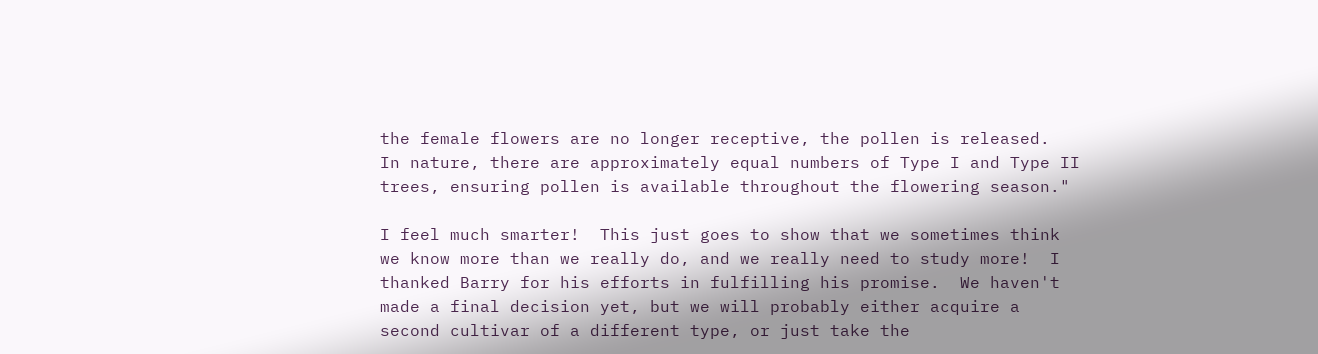the female flowers are no longer receptive, the pollen is released.  In nature, there are approximately equal numbers of Type I and Type II trees, ensuring pollen is available throughout the flowering season."

I feel much smarter!  This just goes to show that we sometimes think we know more than we really do, and we really need to study more!  I thanked Barry for his efforts in fulfilling his promise.  We haven't made a final decision yet, but we will probably either acquire a second cultivar of a different type, or just take the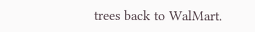trees back to WalMart.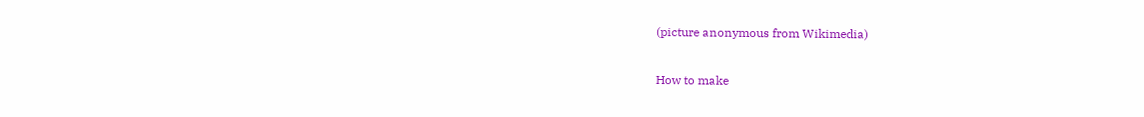(picture anonymous from Wikimedia)

How to make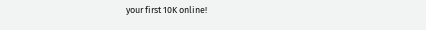your first 10K online!